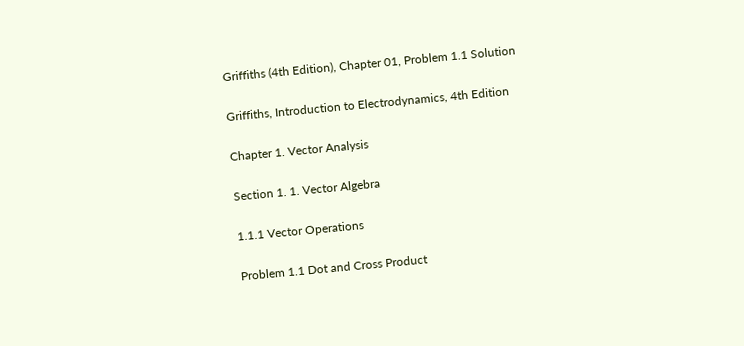Griffiths (4th Edition), Chapter 01, Problem 1.1 Solution

Griffiths, Introduction to Electrodynamics, 4th Edition

Chapter 1. Vector Analysis

Section 1. 1. Vector Algebra

1.1.1 Vector Operations

Problem 1.1 Dot and Cross Product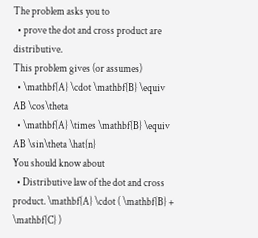The problem asks you to
  • prove the dot and cross product are distributive.
This problem gives (or assumes)
  • \mathbf{A} \cdot \mathbf{B} \equiv AB \cos\theta
  • \mathbf{A} \times \mathbf{B} \equiv AB \sin\theta \hat{n}
You should know about
  • Distributive law of the dot and cross product. \mathbf{A} \cdot ( \mathbf{B} + \mathbf{C} )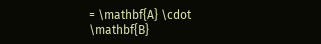= \mathbf{A} \cdot \mathbf{B}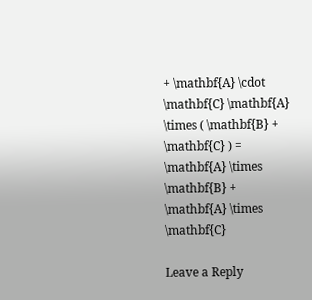+ \mathbf{A} \cdot \mathbf{C} \mathbf{A} \times ( \mathbf{B} + \mathbf{C} ) = \mathbf{A} \times \mathbf{B} + \mathbf{A} \times \mathbf{C}

Leave a Reply